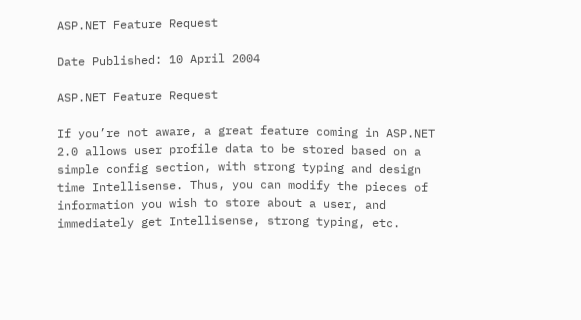ASP.NET Feature Request

Date Published: 10 April 2004

ASP.NET Feature Request

If you’re not aware, a great feature coming in ASP.NET 2.0 allows user profile data to be stored based on a simple config section, with strong typing and design time Intellisense. Thus, you can modify the pieces of information you wish to store about a user, and immediately get Intellisense, strong typing, etc.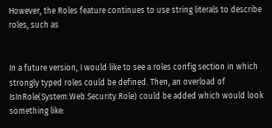However, the Roles feature continues to use string literals to describe roles, such as


In a future version, I would like to see a roles config section in which strongly typed roles could be defined. Then, an overload of IsInRole(System.Web.Security.Role) could be added which would look something like: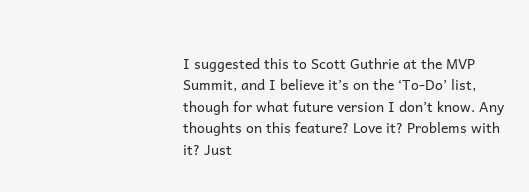I suggested this to Scott Guthrie at the MVP Summit, and I believe it’s on the ‘To-Do’ list, though for what future version I don’t know. Any thoughts on this feature? Love it? Problems with it? Just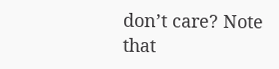don’t care? Note that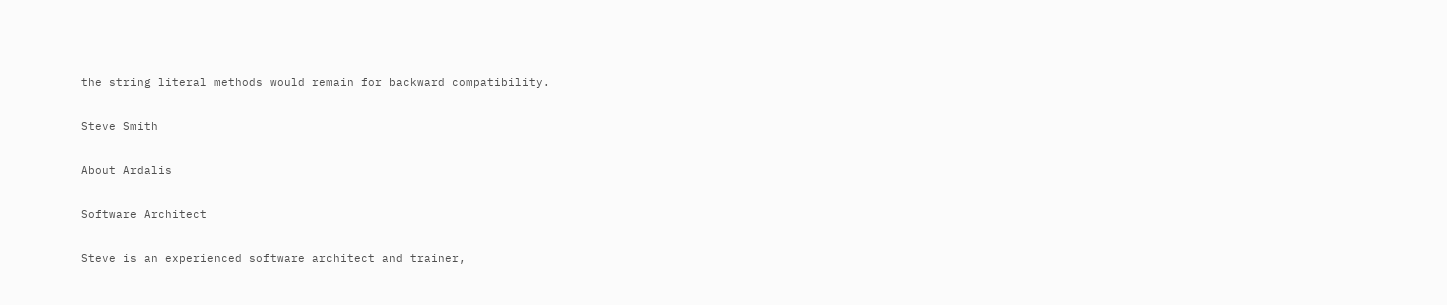the string literal methods would remain for backward compatibility.

Steve Smith

About Ardalis

Software Architect

Steve is an experienced software architect and trainer,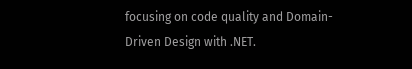focusing on code quality and Domain-Driven Design with .NET.